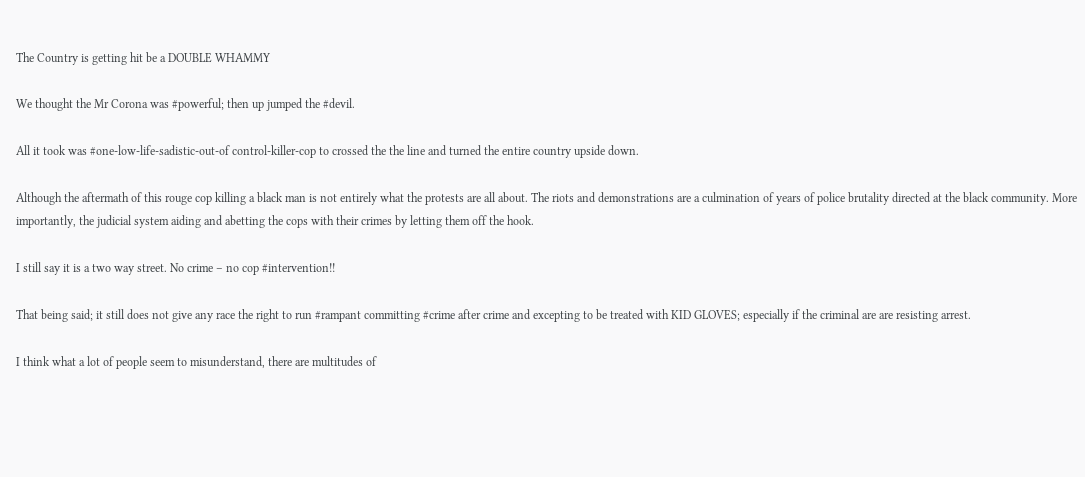The Country is getting hit be a DOUBLE WHAMMY

We thought the Mr Corona was #powerful; then up jumped the #devil.

All it took was #one-low-life-sadistic-out-of control-killer-cop to crossed the the line and turned the entire country upside down.

Although the aftermath of this rouge cop killing a black man is not entirely what the protests are all about. The riots and demonstrations are a culmination of years of police brutality directed at the black community. More importantly, the judicial system aiding and abetting the cops with their crimes by letting them off the hook.

I still say it is a two way street. No crime – no cop #intervention!!

That being said; it still does not give any race the right to run #rampant committing #crime after crime and excepting to be treated with KID GLOVES; especially if the criminal are are resisting arrest.

I think what a lot of people seem to misunderstand, there are multitudes of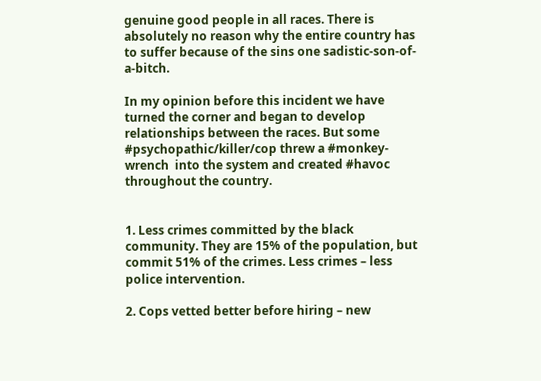genuine good people in all races. There is absolutely no reason why the entire country has to suffer because of the sins one sadistic-son-of-a-bitch.

In my opinion before this incident we have turned the corner and began to develop relationships between the races. But some #psychopathic/killer/cop threw a #monkey-wrench  into the system and created #havoc throughout the country.


1. Less crimes committed by the black community. They are 15% of the population, but commit 51% of the crimes. Less crimes – less police intervention.

2. Cops vetted better before hiring – new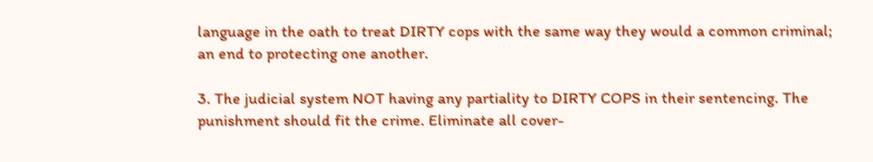language in the oath to treat DIRTY cops with the same way they would a common criminal; an end to protecting one another.

3. The judicial system NOT having any partiality to DIRTY COPS in their sentencing. The punishment should fit the crime. Eliminate all cover-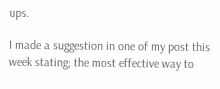ups.

I made a suggestion in one of my post this week stating; the most effective way to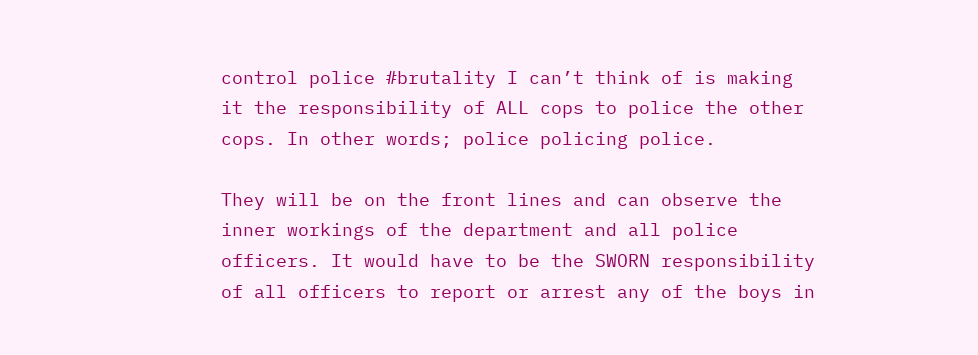control police #brutality I can’t think of is making it the responsibility of ALL cops to police the other cops. In other words; police policing police.

They will be on the front lines and can observe the inner workings of the department and all police officers. It would have to be the SWORN responsibility of all officers to report or arrest any of the boys in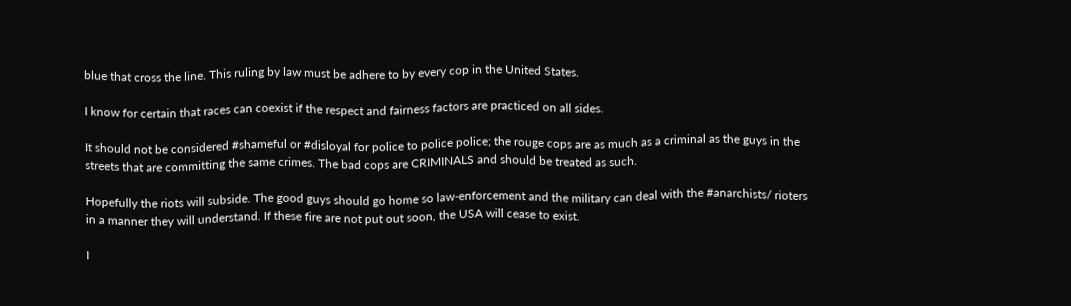blue that cross the line. This ruling by law must be adhere to by every cop in the United States.

I know for certain that races can coexist if the respect and fairness factors are practiced on all sides.

It should not be considered #shameful or #disloyal for police to police police; the rouge cops are as much as a criminal as the guys in the streets that are committing the same crimes. The bad cops are CRIMINALS and should be treated as such.

Hopefully the riots will subside. The good guys should go home so law-enforcement and the military can deal with the #anarchists/ rioters in a manner they will understand. If these fire are not put out soon, the USA will cease to exist.

I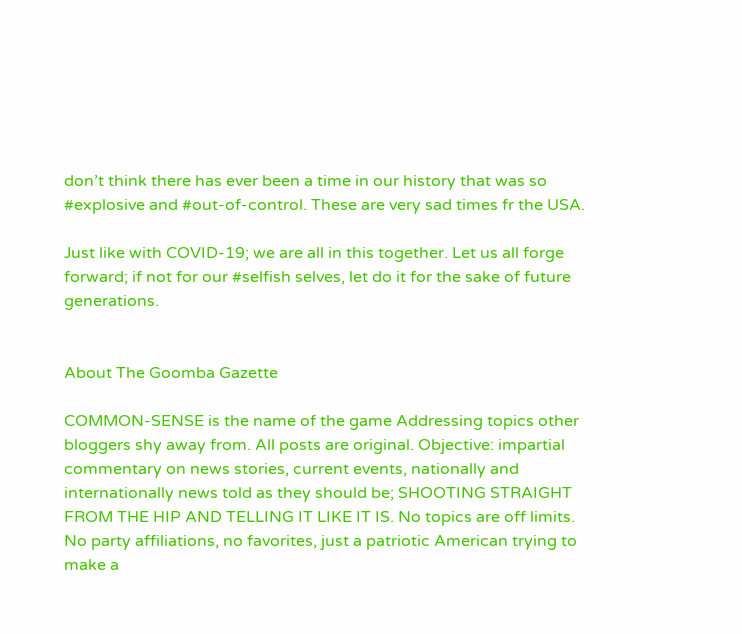don’t think there has ever been a time in our history that was so #explosive and #out-of-control. These are very sad times fr the USA.

Just like with COVID-19; we are all in this together. Let us all forge forward; if not for our #selfish selves, let do it for the sake of future generations.


About The Goomba Gazette

COMMON-SENSE is the name of the game Addressing topics other bloggers shy away from. All posts are original. Objective: impartial commentary on news stories, current events, nationally and internationally news told as they should be; SHOOTING STRAIGHT FROM THE HIP AND TELLING IT LIKE IT IS. No topics are off limits. No party affiliations, no favorites, just a patriotic American trying to make a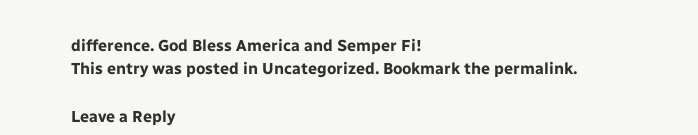difference. God Bless America and Semper Fi!
This entry was posted in Uncategorized. Bookmark the permalink.

Leave a Reply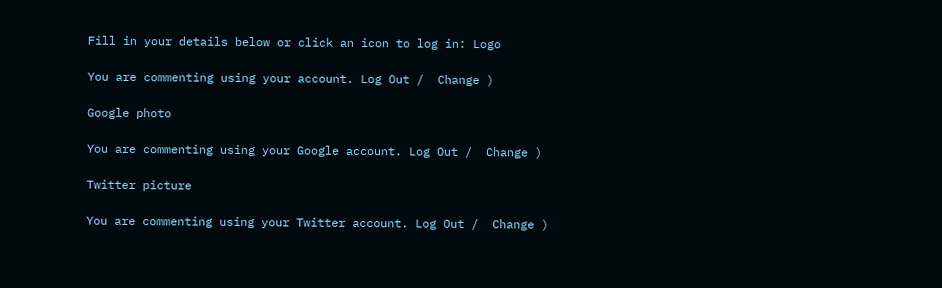Fill in your details below or click an icon to log in: Logo

You are commenting using your account. Log Out /  Change )

Google photo

You are commenting using your Google account. Log Out /  Change )

Twitter picture

You are commenting using your Twitter account. Log Out /  Change )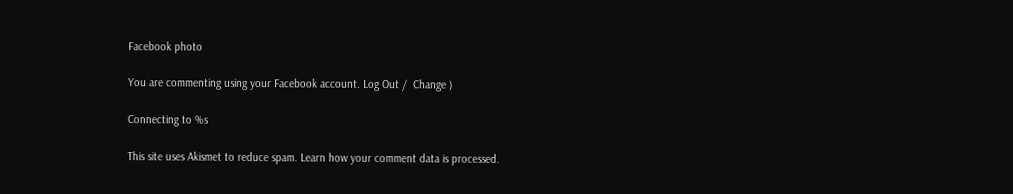Facebook photo

You are commenting using your Facebook account. Log Out /  Change )

Connecting to %s

This site uses Akismet to reduce spam. Learn how your comment data is processed.